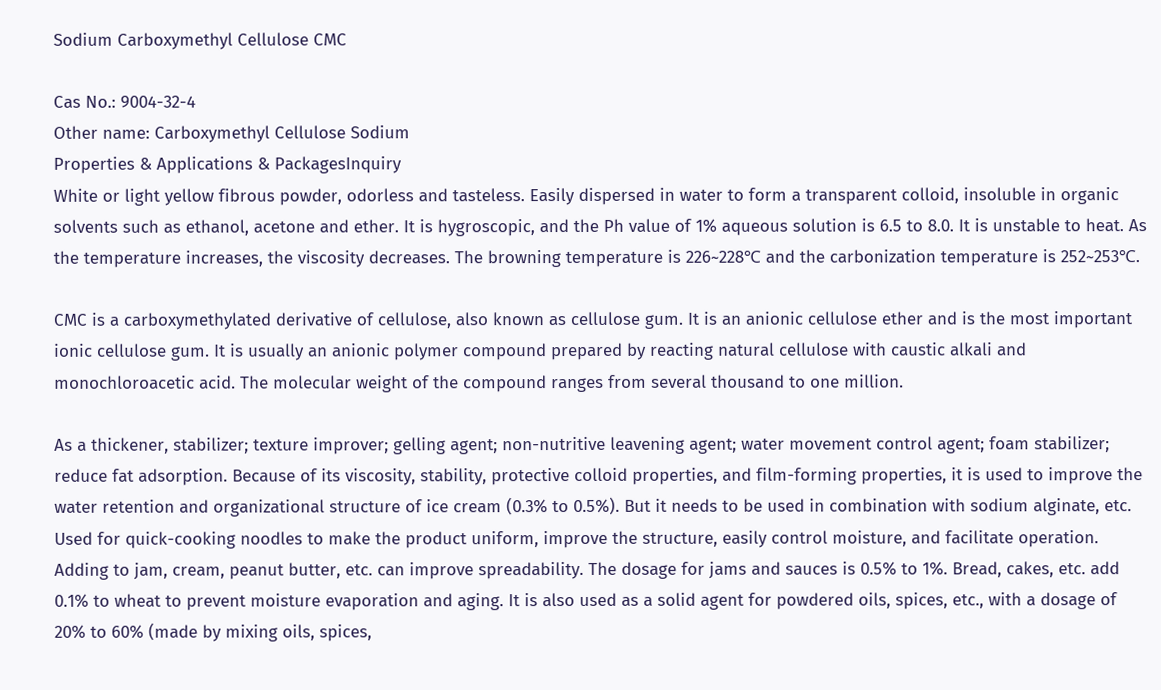Sodium Carboxymethyl Cellulose CMC

Cas No.: 9004-32-4
Other name: Carboxymethyl Cellulose Sodium
Properties & Applications & PackagesInquiry
White or light yellow fibrous powder, odorless and tasteless. Easily dispersed in water to form a transparent colloid, insoluble in organic solvents such as ethanol, acetone and ether. It is hygroscopic, and the Ph value of 1% aqueous solution is 6.5 to 8.0. It is unstable to heat. As the temperature increases, the viscosity decreases. The browning temperature is 226~228℃ and the carbonization temperature is 252~253℃.

CMC is a carboxymethylated derivative of cellulose, also known as cellulose gum. It is an anionic cellulose ether and is the most important ionic cellulose gum. It is usually an anionic polymer compound prepared by reacting natural cellulose with caustic alkali and monochloroacetic acid. The molecular weight of the compound ranges from several thousand to one million.

As a thickener, stabilizer; texture improver; gelling agent; non-nutritive leavening agent; water movement control agent; foam stabilizer; reduce fat adsorption. Because of its viscosity, stability, protective colloid properties, and film-forming properties, it is used to improve the water retention and organizational structure of ice cream (0.3% to 0.5%). But it needs to be used in combination with sodium alginate, etc. Used for quick-cooking noodles to make the product uniform, improve the structure, easily control moisture, and facilitate operation. Adding to jam, cream, peanut butter, etc. can improve spreadability. The dosage for jams and sauces is 0.5% to 1%. Bread, cakes, etc. add 0.1% to wheat to prevent moisture evaporation and aging. It is also used as a solid agent for powdered oils, spices, etc., with a dosage of 20% to 60% (made by mixing oils, spices,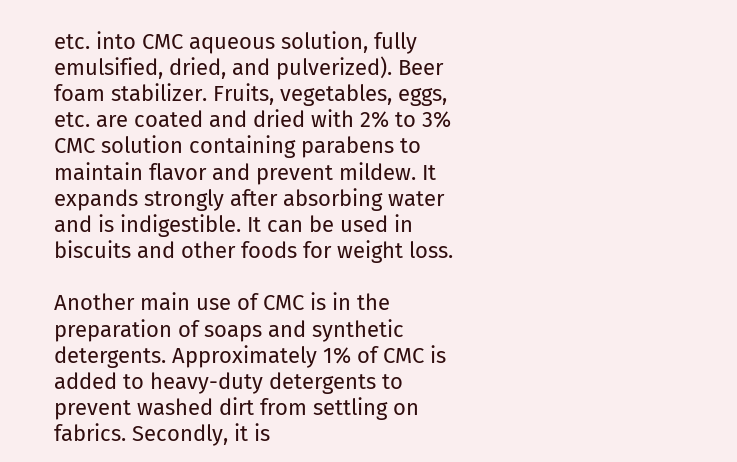etc. into CMC aqueous solution, fully emulsified, dried, and pulverized). Beer foam stabilizer. Fruits, vegetables, eggs, etc. are coated and dried with 2% to 3% CMC solution containing parabens to maintain flavor and prevent mildew. It expands strongly after absorbing water and is indigestible. It can be used in biscuits and other foods for weight loss.

Another main use of CMC is in the preparation of soaps and synthetic detergents. Approximately 1% of CMC is added to heavy-duty detergents to prevent washed dirt from settling on fabrics. Secondly, it is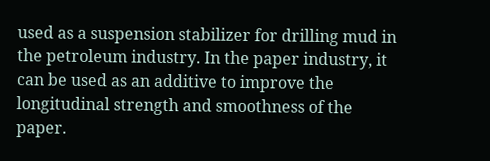used as a suspension stabilizer for drilling mud in the petroleum industry. In the paper industry, it can be used as an additive to improve the longitudinal strength and smoothness of the paper.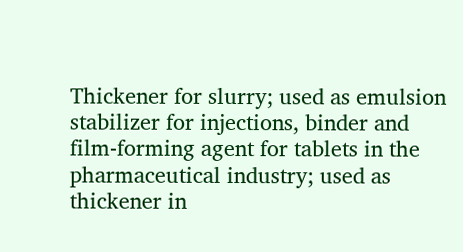Thickener for slurry; used as emulsion stabilizer for injections, binder and film-forming agent for tablets in the pharmaceutical industry; used as thickener in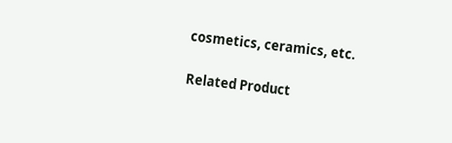cosmetics, ceramics, etc.

Related Product